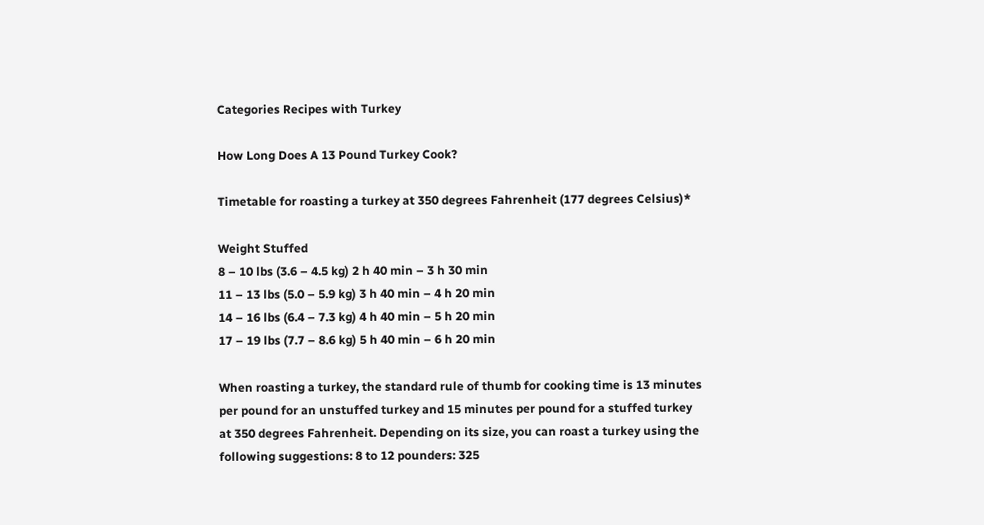Categories Recipes with Turkey

How Long Does A 13 Pound Turkey Cook?

Timetable for roasting a turkey at 350 degrees Fahrenheit (177 degrees Celsius)*

Weight Stuffed
8 – 10 lbs (3.6 – 4.5 kg) 2 h 40 min – 3 h 30 min
11 – 13 lbs (5.0 – 5.9 kg) 3 h 40 min – 4 h 20 min
14 – 16 lbs (6.4 – 7.3 kg) 4 h 40 min – 5 h 20 min
17 – 19 lbs (7.7 – 8.6 kg) 5 h 40 min – 6 h 20 min

When roasting a turkey, the standard rule of thumb for cooking time is 13 minutes per pound for an unstuffed turkey and 15 minutes per pound for a stuffed turkey at 350 degrees Fahrenheit. Depending on its size, you can roast a turkey using the following suggestions: 8 to 12 pounders: 325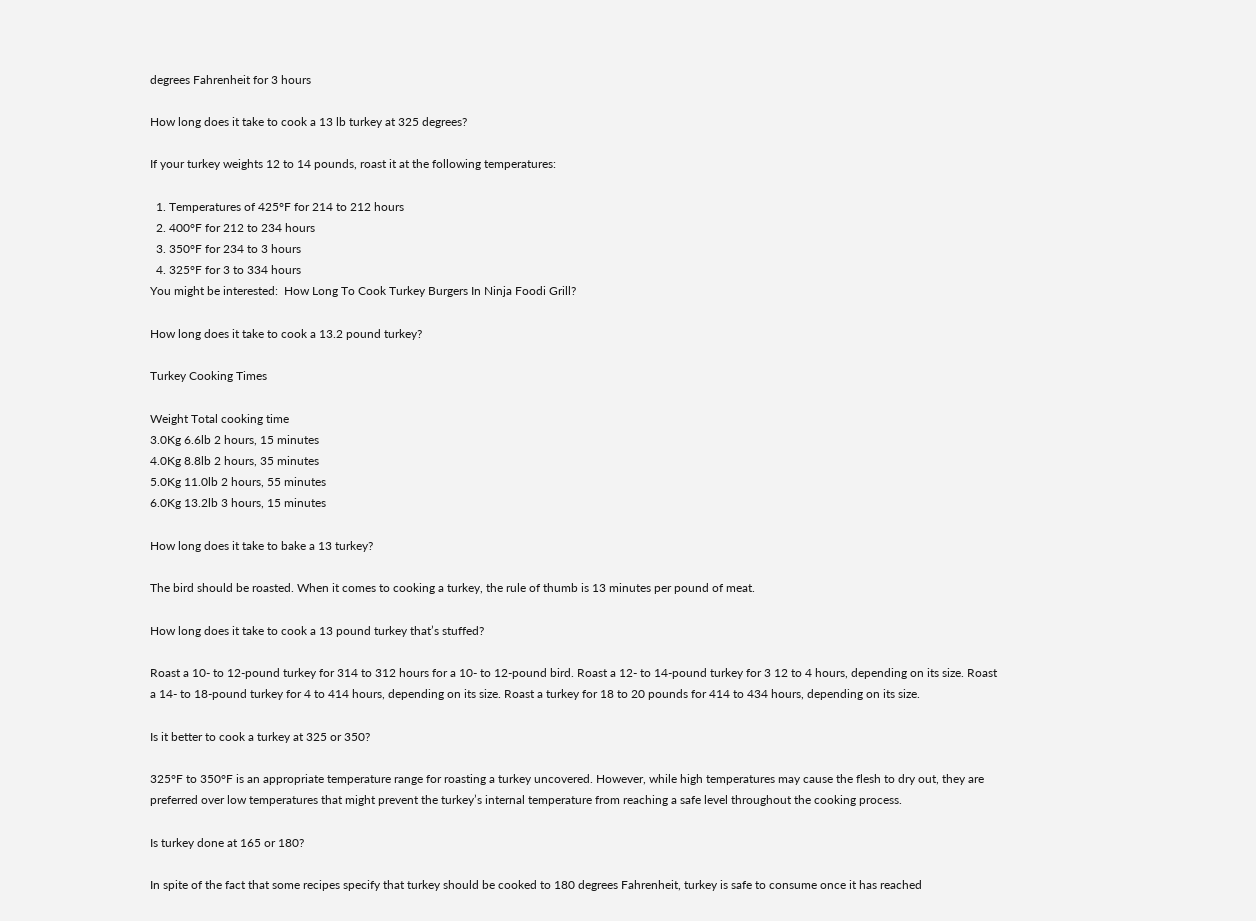degrees Fahrenheit for 3 hours

How long does it take to cook a 13 lb turkey at 325 degrees?

If your turkey weights 12 to 14 pounds, roast it at the following temperatures:

  1. Temperatures of 425°F for 214 to 212 hours
  2. 400°F for 212 to 234 hours
  3. 350°F for 234 to 3 hours
  4. 325°F for 3 to 334 hours
You might be interested:  How Long To Cook Turkey Burgers In Ninja Foodi Grill?

How long does it take to cook a 13.2 pound turkey?

Turkey Cooking Times

Weight Total cooking time
3.0Kg 6.6lb 2 hours, 15 minutes
4.0Kg 8.8lb 2 hours, 35 minutes
5.0Kg 11.0lb 2 hours, 55 minutes
6.0Kg 13.2lb 3 hours, 15 minutes

How long does it take to bake a 13 turkey?

The bird should be roasted. When it comes to cooking a turkey, the rule of thumb is 13 minutes per pound of meat.

How long does it take to cook a 13 pound turkey that’s stuffed?

Roast a 10- to 12-pound turkey for 314 to 312 hours for a 10- to 12-pound bird. Roast a 12- to 14-pound turkey for 3 12 to 4 hours, depending on its size. Roast a 14- to 18-pound turkey for 4 to 414 hours, depending on its size. Roast a turkey for 18 to 20 pounds for 414 to 434 hours, depending on its size.

Is it better to cook a turkey at 325 or 350?

325°F to 350°F is an appropriate temperature range for roasting a turkey uncovered. However, while high temperatures may cause the flesh to dry out, they are preferred over low temperatures that might prevent the turkey’s internal temperature from reaching a safe level throughout the cooking process.

Is turkey done at 165 or 180?

In spite of the fact that some recipes specify that turkey should be cooked to 180 degrees Fahrenheit, turkey is safe to consume once it has reached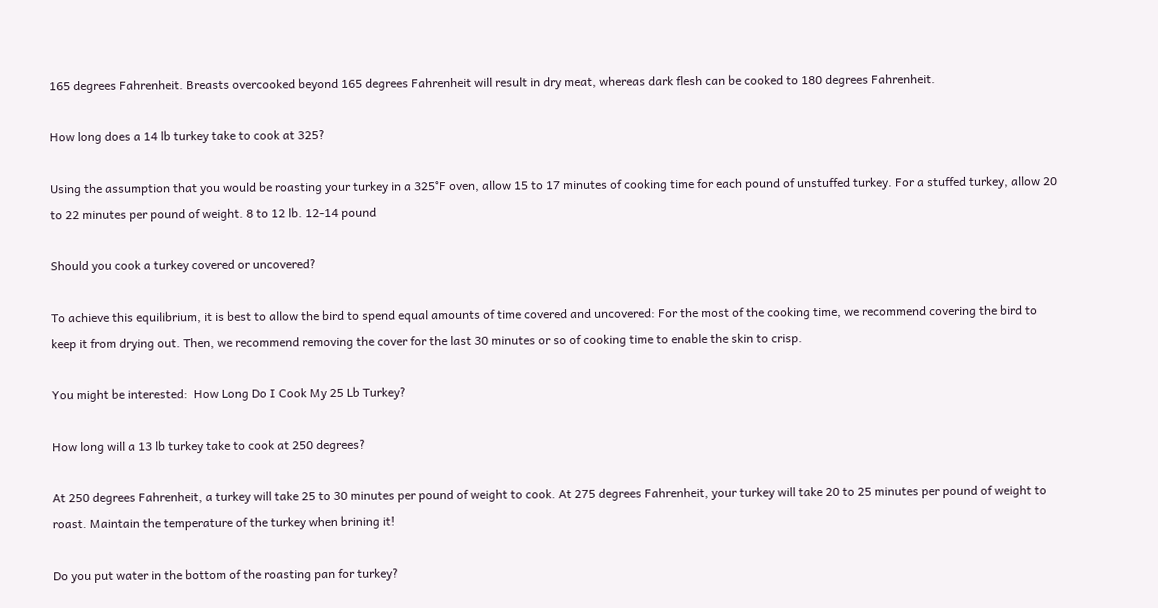165 degrees Fahrenheit. Breasts overcooked beyond 165 degrees Fahrenheit will result in dry meat, whereas dark flesh can be cooked to 180 degrees Fahrenheit.

How long does a 14 lb turkey take to cook at 325?

Using the assumption that you would be roasting your turkey in a 325°F oven, allow 15 to 17 minutes of cooking time for each pound of unstuffed turkey. For a stuffed turkey, allow 20 to 22 minutes per pound of weight. 8 to 12 lb. 12-14 pound

Should you cook a turkey covered or uncovered?

To achieve this equilibrium, it is best to allow the bird to spend equal amounts of time covered and uncovered: For the most of the cooking time, we recommend covering the bird to keep it from drying out. Then, we recommend removing the cover for the last 30 minutes or so of cooking time to enable the skin to crisp.

You might be interested:  How Long Do I Cook My 25 Lb Turkey?

How long will a 13 lb turkey take to cook at 250 degrees?

At 250 degrees Fahrenheit, a turkey will take 25 to 30 minutes per pound of weight to cook. At 275 degrees Fahrenheit, your turkey will take 20 to 25 minutes per pound of weight to roast. Maintain the temperature of the turkey when brining it!

Do you put water in the bottom of the roasting pan for turkey?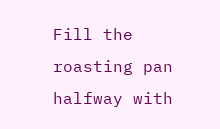Fill the roasting pan halfway with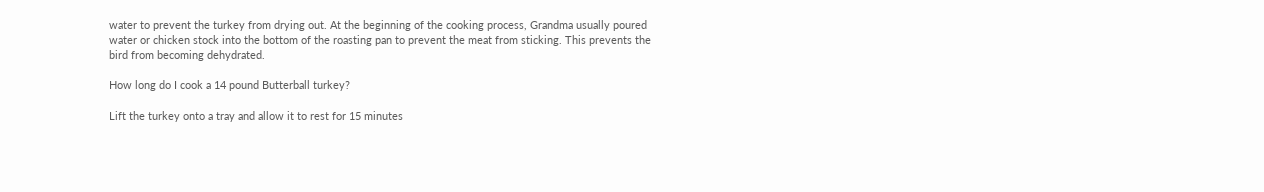water to prevent the turkey from drying out. At the beginning of the cooking process, Grandma usually poured water or chicken stock into the bottom of the roasting pan to prevent the meat from sticking. This prevents the bird from becoming dehydrated.

How long do I cook a 14 pound Butterball turkey?

Lift the turkey onto a tray and allow it to rest for 15 minutes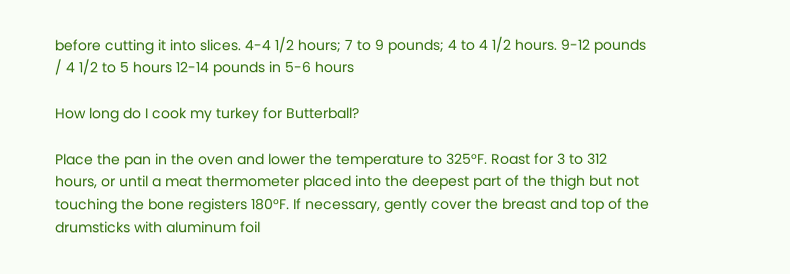before cutting it into slices. 4-4 1/2 hours; 7 to 9 pounds; 4 to 4 1/2 hours. 9-12 pounds / 4 1/2 to 5 hours 12-14 pounds in 5-6 hours

How long do I cook my turkey for Butterball?

Place the pan in the oven and lower the temperature to 325°F. Roast for 3 to 312 hours, or until a meat thermometer placed into the deepest part of the thigh but not touching the bone registers 180°F. If necessary, gently cover the breast and top of the drumsticks with aluminum foil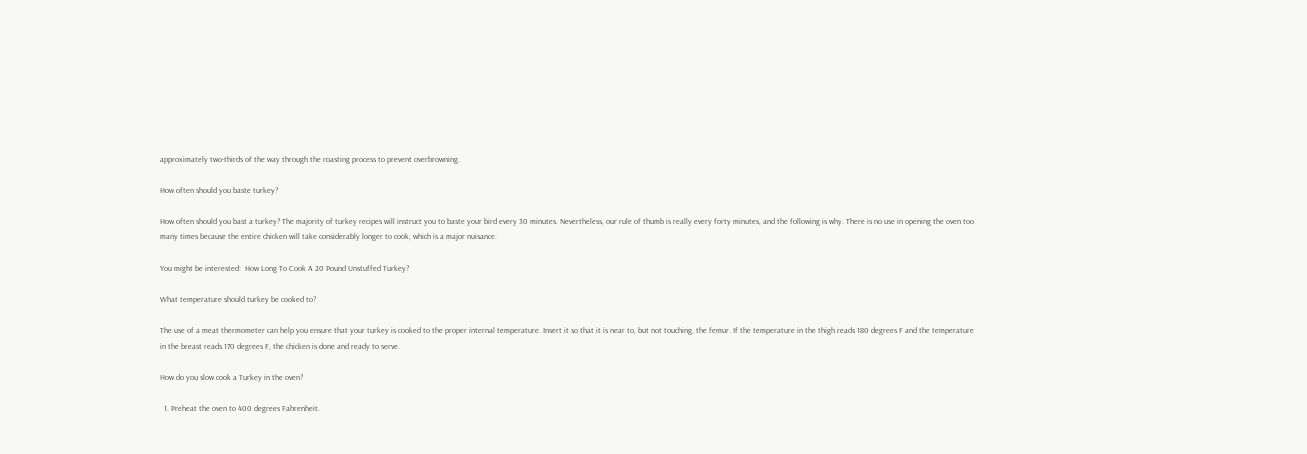approximately two-thirds of the way through the roasting process to prevent overbrowning.

How often should you baste turkey?

How often should you bast a turkey? The majority of turkey recipes will instruct you to baste your bird every 30 minutes. Nevertheless, our rule of thumb is really every forty minutes, and the following is why. There is no use in opening the oven too many times because the entire chicken will take considerably longer to cook, which is a major nuisance.

You might be interested:  How Long To Cook A 20 Pound Unstuffed Turkey?

What temperature should turkey be cooked to?

The use of a meat thermometer can help you ensure that your turkey is cooked to the proper internal temperature. Insert it so that it is near to, but not touching, the femur. If the temperature in the thigh reads 180 degrees F and the temperature in the breast reads 170 degrees F, the chicken is done and ready to serve.

How do you slow cook a Turkey in the oven?

  1. Preheat the oven to 400 degrees Fahrenheit.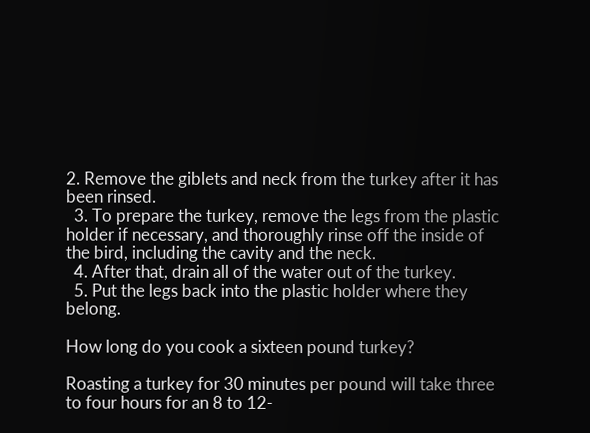2. Remove the giblets and neck from the turkey after it has been rinsed.
  3. To prepare the turkey, remove the legs from the plastic holder if necessary, and thoroughly rinse off the inside of the bird, including the cavity and the neck.
  4. After that, drain all of the water out of the turkey.
  5. Put the legs back into the plastic holder where they belong.

How long do you cook a sixteen pound turkey?

Roasting a turkey for 30 minutes per pound will take three to four hours for an 8 to 12-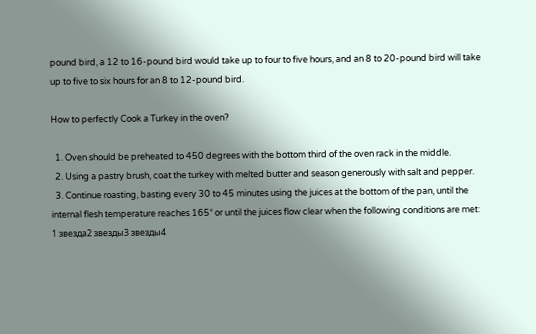pound bird, a 12 to 16-pound bird would take up to four to five hours, and an 8 to 20-pound bird will take up to five to six hours for an 8 to 12-pound bird.

How to perfectly Cook a Turkey in the oven?

  1. Oven should be preheated to 450 degrees with the bottom third of the oven rack in the middle.
  2. Using a pastry brush, coat the turkey with melted butter and season generously with salt and pepper.
  3. Continue roasting, basting every 30 to 45 minutes using the juices at the bottom of the pan, until the internal flesh temperature reaches 165° or until the juices flow clear when the following conditions are met:
1 звезда2 звезды3 звезды4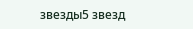звезды5 звезд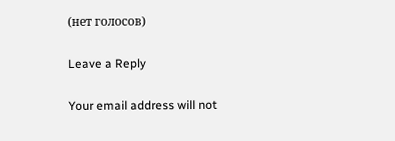(нет голосов)

Leave a Reply

Your email address will not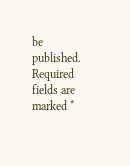be published. Required fields are marked *